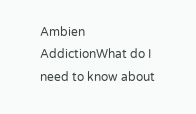Ambien AddictionWhat do I need to know about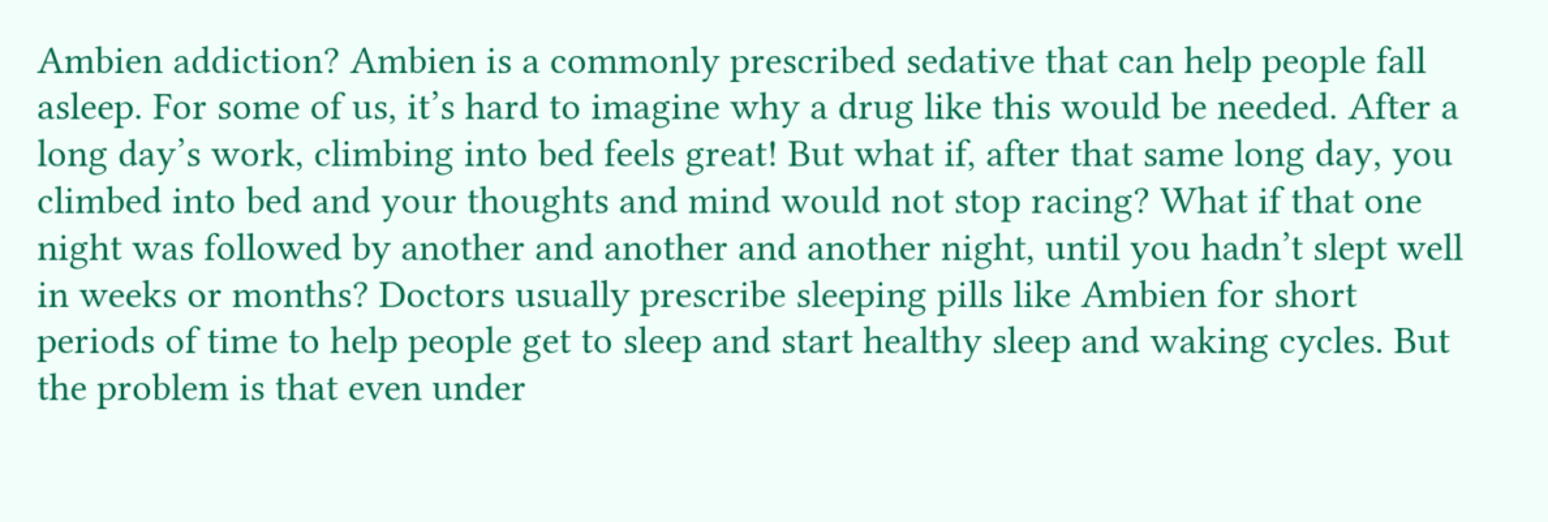Ambien addiction? Ambien is a commonly prescribed sedative that can help people fall asleep. For some of us, it’s hard to imagine why a drug like this would be needed. After a long day’s work, climbing into bed feels great! But what if, after that same long day, you climbed into bed and your thoughts and mind would not stop racing? What if that one night was followed by another and another and another night, until you hadn’t slept well in weeks or months? Doctors usually prescribe sleeping pills like Ambien for short periods of time to help people get to sleep and start healthy sleep and waking cycles. But the problem is that even under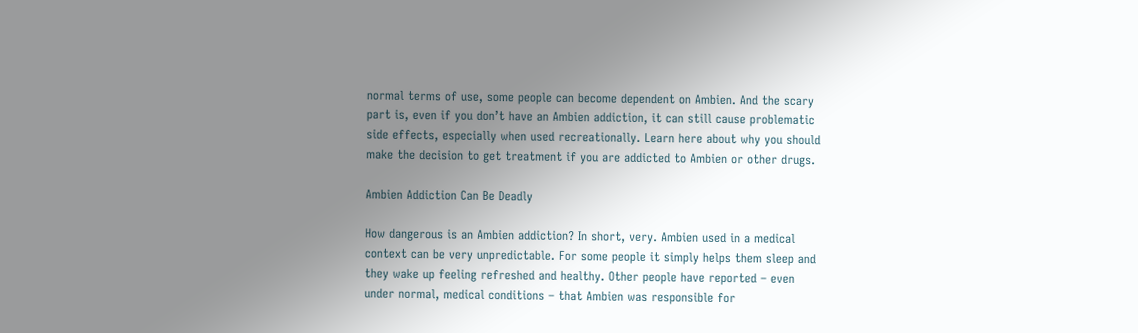normal terms of use, some people can become dependent on Ambien. And the scary part is, even if you don’t have an Ambien addiction, it can still cause problematic side effects, especially when used recreationally. Learn here about why you should make the decision to get treatment if you are addicted to Ambien or other drugs.

Ambien Addiction Can Be Deadly

How dangerous is an Ambien addiction? In short, very. Ambien used in a medical context can be very unpredictable. For some people it simply helps them sleep and they wake up feeling refreshed and healthy. Other people have reported – even under normal, medical conditions – that Ambien was responsible for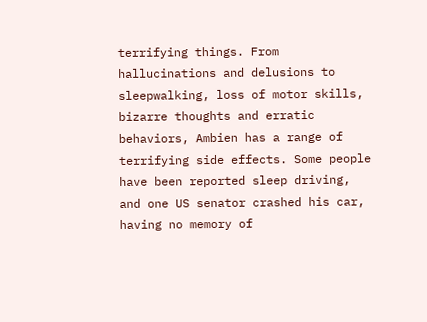terrifying things. From hallucinations and delusions to sleepwalking, loss of motor skills, bizarre thoughts and erratic behaviors, Ambien has a range of terrifying side effects. Some people have been reported sleep driving, and one US senator crashed his car, having no memory of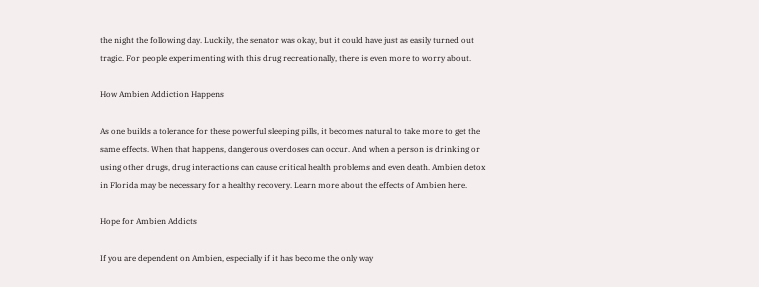the night the following day. Luckily, the senator was okay, but it could have just as easily turned out tragic. For people experimenting with this drug recreationally, there is even more to worry about.

How Ambien Addiction Happens

As one builds a tolerance for these powerful sleeping pills, it becomes natural to take more to get the same effects. When that happens, dangerous overdoses can occur. And when a person is drinking or using other drugs, drug interactions can cause critical health problems and even death. Ambien detox in Florida may be necessary for a healthy recovery. Learn more about the effects of Ambien here.

Hope for Ambien Addicts

If you are dependent on Ambien, especially if it has become the only way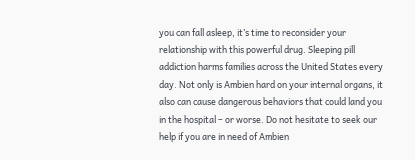you can fall asleep, it’s time to reconsider your relationship with this powerful drug. Sleeping pill addiction harms families across the United States every day. Not only is Ambien hard on your internal organs, it also can cause dangerous behaviors that could land you in the hospital – or worse. Do not hesitate to seek our help if you are in need of Ambien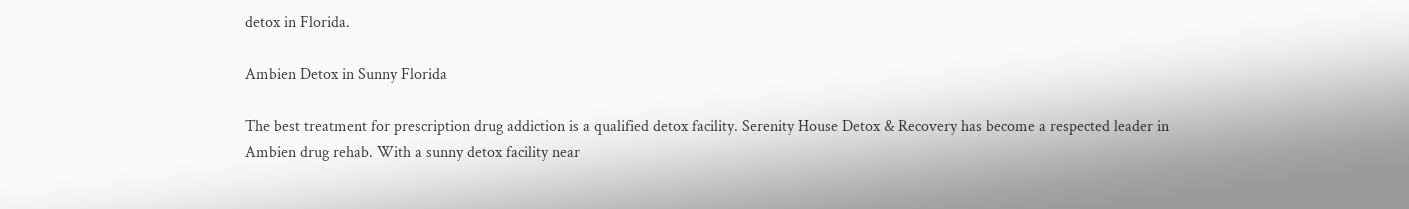detox in Florida.

Ambien Detox in Sunny Florida

The best treatment for prescription drug addiction is a qualified detox facility. Serenity House Detox & Recovery has become a respected leader in Ambien drug rehab. With a sunny detox facility near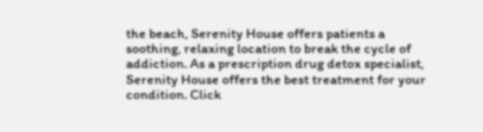the beach, Serenity House offers patients a soothing, relaxing location to break the cycle of addiction. As a prescription drug detox specialist, Serenity House offers the best treatment for your condition. Click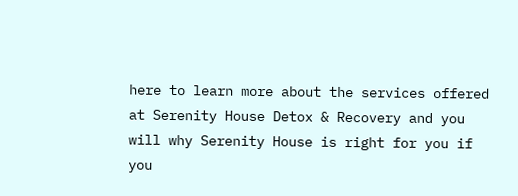here to learn more about the services offered at Serenity House Detox & Recovery and you will why Serenity House is right for you if you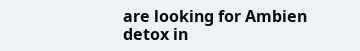are looking for Ambien detox in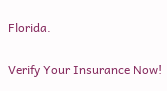Florida.

Verify Your Insurance Now!